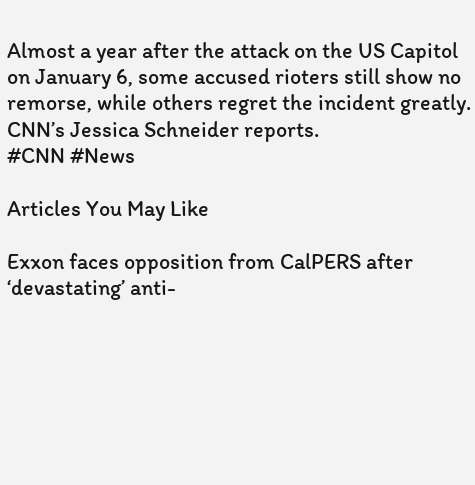Almost a year after the attack on the US Capitol on January 6, some accused rioters still show no remorse, while others regret the incident greatly. CNN’s Jessica Schneider reports.
#CNN #News

Articles You May Like

Exxon faces opposition from CalPERS after ‘devastating’ anti-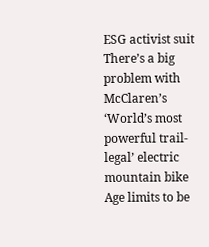ESG activist suit
There’s a big problem with McClaren’s ‘World’s most powerful trail-legal’ electric mountain bike
Age limits to be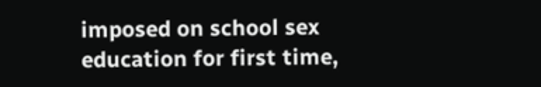imposed on school sex education for first time,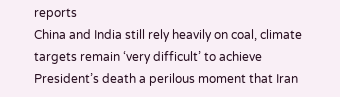reports
China and India still rely heavily on coal, climate targets remain ‘very difficult’ to achieve
President’s death a perilous moment that Iran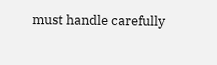must handle carefully